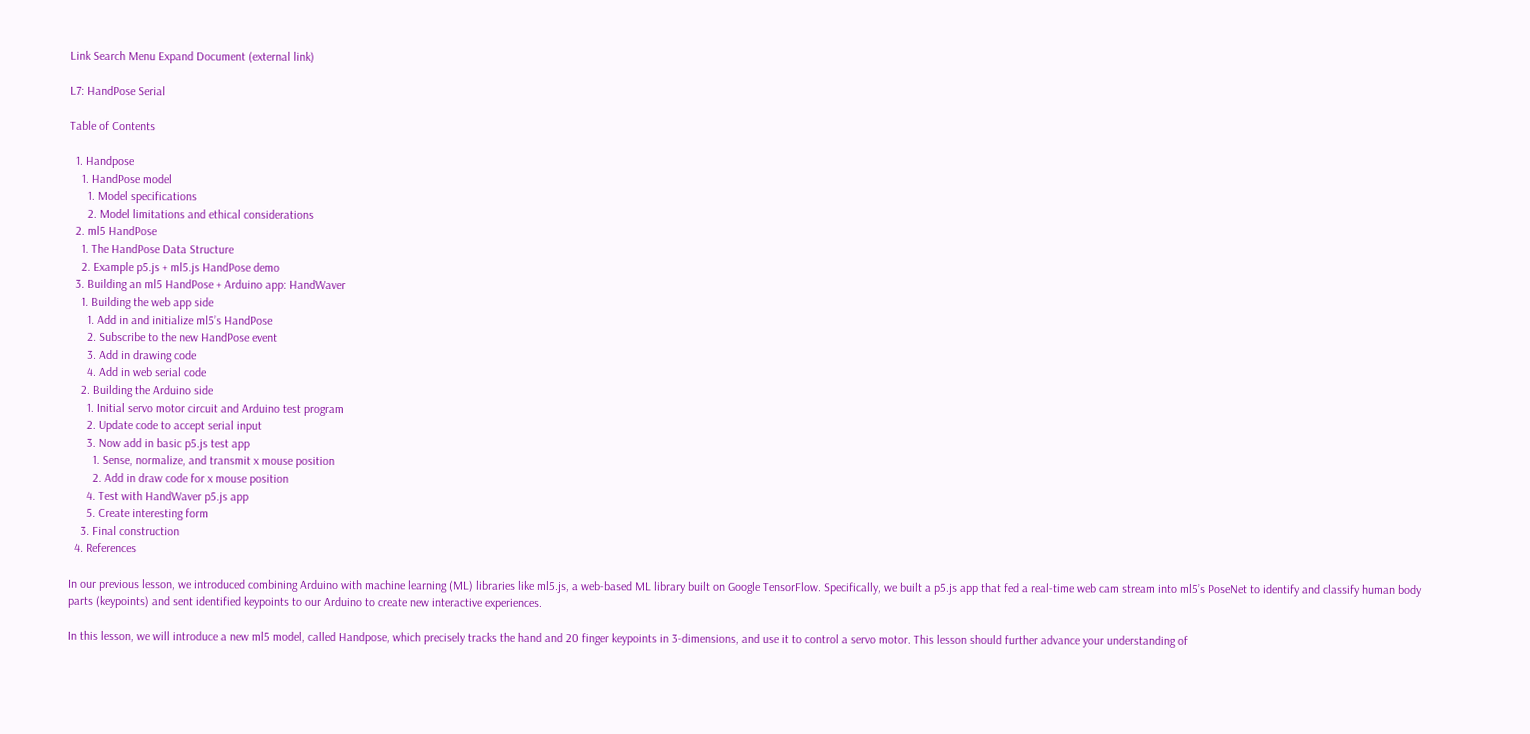Link Search Menu Expand Document (external link)

L7: HandPose Serial

Table of Contents

  1. Handpose
    1. HandPose model
      1. Model specifications
      2. Model limitations and ethical considerations
  2. ml5 HandPose
    1. The HandPose Data Structure
    2. Example p5.js + ml5.js HandPose demo
  3. Building an ml5 HandPose + Arduino app: HandWaver
    1. Building the web app side
      1. Add in and initialize ml5’s HandPose
      2. Subscribe to the new HandPose event
      3. Add in drawing code
      4. Add in web serial code
    2. Building the Arduino side
      1. Initial servo motor circuit and Arduino test program
      2. Update code to accept serial input
      3. Now add in basic p5.js test app
        1. Sense, normalize, and transmit x mouse position
        2. Add in draw code for x mouse position
      4. Test with HandWaver p5.js app
      5. Create interesting form
    3. Final construction
  4. References

In our previous lesson, we introduced combining Arduino with machine learning (ML) libraries like ml5.js, a web-based ML library built on Google TensorFlow. Specifically, we built a p5.js app that fed a real-time web cam stream into ml5’s PoseNet to identify and classify human body parts (keypoints) and sent identified keypoints to our Arduino to create new interactive experiences.

In this lesson, we will introduce a new ml5 model, called Handpose, which precisely tracks the hand and 20 finger keypoints in 3-dimensions, and use it to control a servo motor. This lesson should further advance your understanding of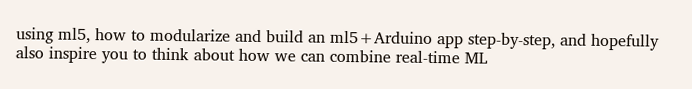using ml5, how to modularize and build an ml5+Arduino app step-by-step, and hopefully also inspire you to think about how we can combine real-time ML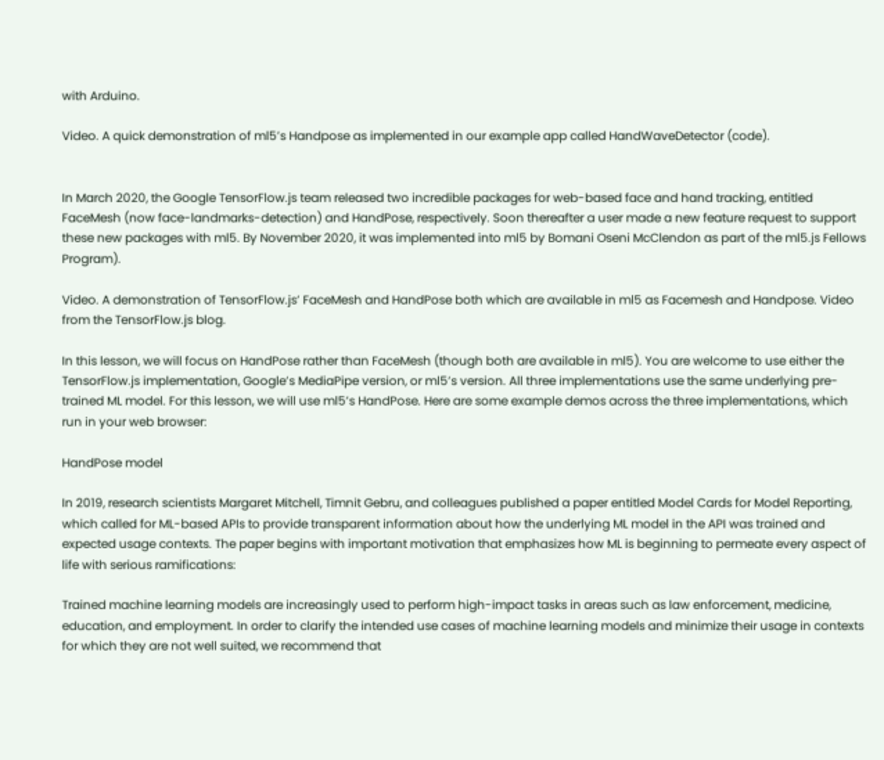with Arduino.

Video. A quick demonstration of ml5’s Handpose as implemented in our example app called HandWaveDetector (code).


In March 2020, the Google TensorFlow.js team released two incredible packages for web-based face and hand tracking, entitled FaceMesh (now face-landmarks-detection) and HandPose, respectively. Soon thereafter a user made a new feature request to support these new packages with ml5. By November 2020, it was implemented into ml5 by Bomani Oseni McClendon as part of the ml5.js Fellows Program).

Video. A demonstration of TensorFlow.js’ FaceMesh and HandPose both which are available in ml5 as Facemesh and Handpose. Video from the TensorFlow.js blog.

In this lesson, we will focus on HandPose rather than FaceMesh (though both are available in ml5). You are welcome to use either the TensorFlow.js implementation, Google’s MediaPipe version, or ml5’s version. All three implementations use the same underlying pre-trained ML model. For this lesson, we will use ml5’s HandPose. Here are some example demos across the three implementations, which run in your web browser:

HandPose model

In 2019, research scientists Margaret Mitchell, Timnit Gebru, and colleagues published a paper entitled Model Cards for Model Reporting, which called for ML-based APIs to provide transparent information about how the underlying ML model in the API was trained and expected usage contexts. The paper begins with important motivation that emphasizes how ML is beginning to permeate every aspect of life with serious ramifications:

Trained machine learning models are increasingly used to perform high-impact tasks in areas such as law enforcement, medicine, education, and employment. In order to clarify the intended use cases of machine learning models and minimize their usage in contexts for which they are not well suited, we recommend that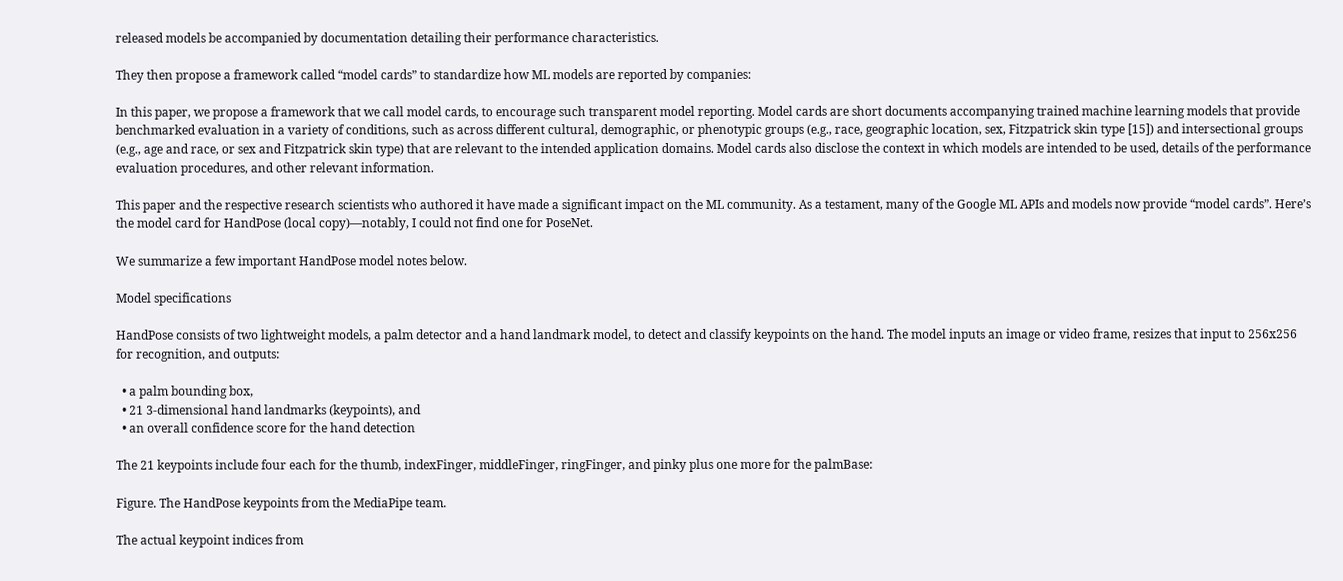released models be accompanied by documentation detailing their performance characteristics.

They then propose a framework called “model cards” to standardize how ML models are reported by companies:

In this paper, we propose a framework that we call model cards, to encourage such transparent model reporting. Model cards are short documents accompanying trained machine learning models that provide benchmarked evaluation in a variety of conditions, such as across different cultural, demographic, or phenotypic groups (e.g., race, geographic location, sex, Fitzpatrick skin type [15]) and intersectional groups (e.g., age and race, or sex and Fitzpatrick skin type) that are relevant to the intended application domains. Model cards also disclose the context in which models are intended to be used, details of the performance evaluation procedures, and other relevant information.

This paper and the respective research scientists who authored it have made a significant impact on the ML community. As a testament, many of the Google ML APIs and models now provide “model cards”. Here’s the model card for HandPose (local copy)—notably, I could not find one for PoseNet.

We summarize a few important HandPose model notes below.

Model specifications

HandPose consists of two lightweight models, a palm detector and a hand landmark model, to detect and classify keypoints on the hand. The model inputs an image or video frame, resizes that input to 256x256 for recognition, and outputs:

  • a palm bounding box,
  • 21 3-dimensional hand landmarks (keypoints), and
  • an overall confidence score for the hand detection

The 21 keypoints include four each for the thumb, indexFinger, middleFinger, ringFinger, and pinky plus one more for the palmBase:

Figure. The HandPose keypoints from the MediaPipe team.

The actual keypoint indices from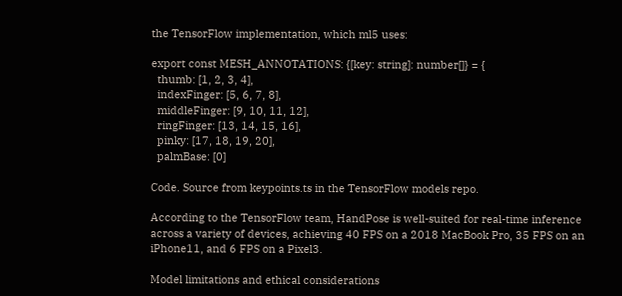the TensorFlow implementation, which ml5 uses:

export const MESH_ANNOTATIONS: {[key: string]: number[]} = {
  thumb: [1, 2, 3, 4],
  indexFinger: [5, 6, 7, 8],
  middleFinger: [9, 10, 11, 12],
  ringFinger: [13, 14, 15, 16],
  pinky: [17, 18, 19, 20],
  palmBase: [0]

Code. Source from keypoints.ts in the TensorFlow models repo.

According to the TensorFlow team, HandPose is well-suited for real-time inference across a variety of devices, achieving 40 FPS on a 2018 MacBook Pro, 35 FPS on an iPhone11, and 6 FPS on a Pixel3.

Model limitations and ethical considerations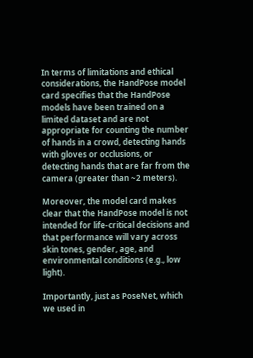In terms of limitations and ethical considerations, the HandPose model card specifies that the HandPose models have been trained on a limited dataset and are not appropriate for counting the number of hands in a crowd, detecting hands with gloves or occlusions, or detecting hands that are far from the camera (greater than ~2 meters).

Moreover, the model card makes clear that the HandPose model is not intended for life-critical decisions and that performance will vary across skin tones, gender, age, and environmental conditions (e.g., low light).

Importantly, just as PoseNet, which we used in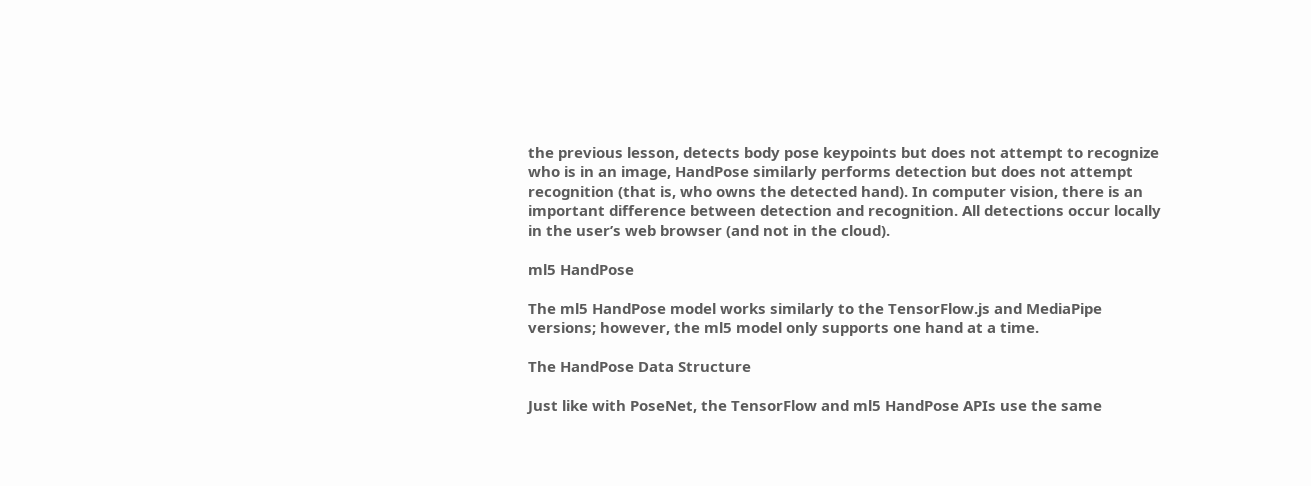the previous lesson, detects body pose keypoints but does not attempt to recognize who is in an image, HandPose similarly performs detection but does not attempt recognition (that is, who owns the detected hand). In computer vision, there is an important difference between detection and recognition. All detections occur locally in the user’s web browser (and not in the cloud).

ml5 HandPose

The ml5 HandPose model works similarly to the TensorFlow.js and MediaPipe versions; however, the ml5 model only supports one hand at a time.

The HandPose Data Structure

Just like with PoseNet, the TensorFlow and ml5 HandPose APIs use the same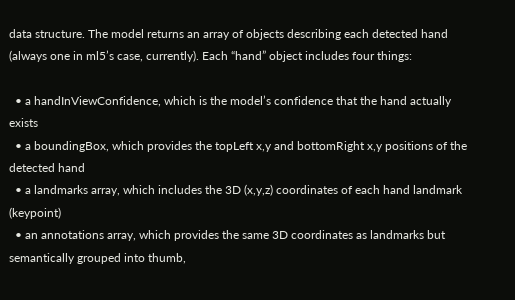data structure. The model returns an array of objects describing each detected hand (always one in ml5’s case, currently). Each “hand” object includes four things:

  • a handInViewConfidence, which is the model’s confidence that the hand actually exists
  • a boundingBox, which provides the topLeft x,y and bottomRight x,y positions of the detected hand
  • a landmarks array, which includes the 3D (x,y,z) coordinates of each hand landmark (keypoint)
  • an annotations array, which provides the same 3D coordinates as landmarks but semantically grouped into thumb,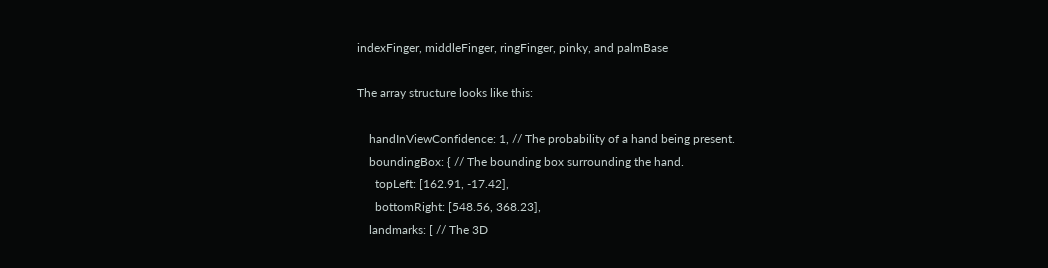indexFinger, middleFinger, ringFinger, pinky, and palmBase

The array structure looks like this:

    handInViewConfidence: 1, // The probability of a hand being present.
    boundingBox: { // The bounding box surrounding the hand.
      topLeft: [162.91, -17.42],
      bottomRight: [548.56, 368.23],
    landmarks: [ // The 3D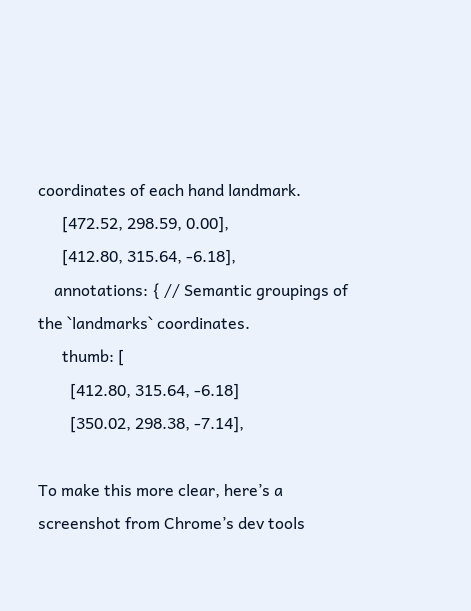coordinates of each hand landmark.
      [472.52, 298.59, 0.00],
      [412.80, 315.64, -6.18],
    annotations: { // Semantic groupings of the `landmarks` coordinates.
      thumb: [
        [412.80, 315.64, -6.18]
        [350.02, 298.38, -7.14],

To make this more clear, here’s a screenshot from Chrome’s dev tools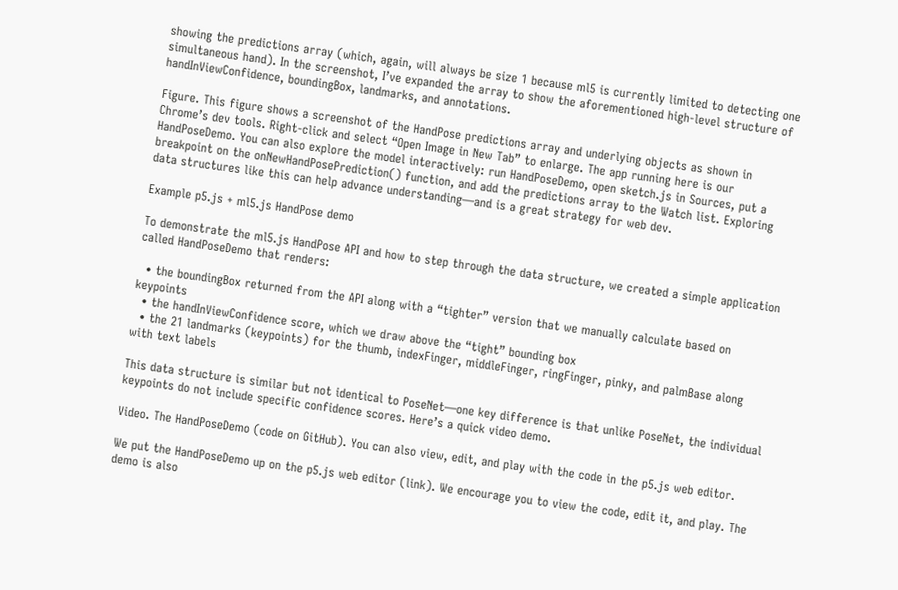showing the predictions array (which, again, will always be size 1 because ml5 is currently limited to detecting one simultaneous hand). In the screenshot, I’ve expanded the array to show the aforementioned high-level structure of handInViewConfidence, boundingBox, landmarks, and annotations.

Figure. This figure shows a screenshot of the HandPose predictions array and underlying objects as shown in Chrome’s dev tools. Right-click and select “Open Image in New Tab” to enlarge. The app running here is our HandPoseDemo. You can also explore the model interactively: run HandPoseDemo, open sketch.js in Sources, put a breakpoint on the onNewHandPosePrediction() function, and add the predictions array to the Watch list. Exploring data structures like this can help advance understanding—and is a great strategy for web dev.

Example p5.js + ml5.js HandPose demo

To demonstrate the ml5.js HandPose API and how to step through the data structure, we created a simple application called HandPoseDemo that renders:

  • the boundingBox returned from the API along with a “tighter” version that we manually calculate based on keypoints
  • the handInViewConfidence score, which we draw above the “tight” bounding box
  • the 21 landmarks (keypoints) for the thumb, indexFinger, middleFinger, ringFinger, pinky, and palmBase along with text labels

This data structure is similar but not identical to PoseNet—one key difference is that unlike PoseNet, the individual keypoints do not include specific confidence scores. Here’s a quick video demo.

Video. The HandPoseDemo (code on GitHub). You can also view, edit, and play with the code in the p5.js web editor.

We put the HandPoseDemo up on the p5.js web editor (link). We encourage you to view the code, edit it, and play. The demo is also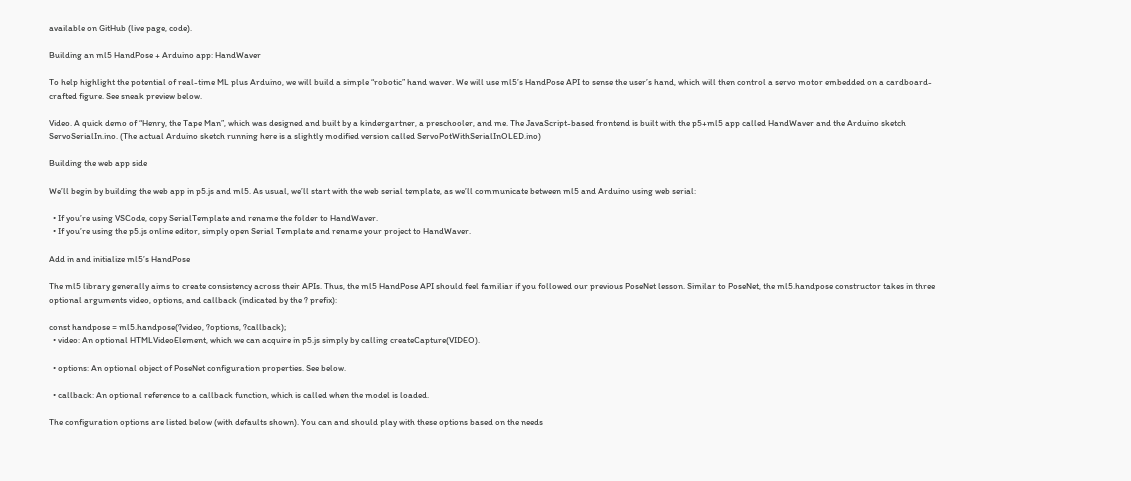available on GitHub (live page, code).

Building an ml5 HandPose + Arduino app: HandWaver

To help highlight the potential of real-time ML plus Arduino, we will build a simple “robotic” hand waver. We will use ml5’s HandPose API to sense the user’s hand, which will then control a servo motor embedded on a cardboard-crafted figure. See sneak preview below.

Video. A quick demo of “Henry, the Tape Man”, which was designed and built by a kindergartner, a preschooler, and me. The JavaScript-based frontend is built with the p5+ml5 app called HandWaver and the Arduino sketch ServoSerialIn.ino. (The actual Arduino sketch running here is a slightly modified version called ServoPotWithSerialInOLED.ino)

Building the web app side

We’ll begin by building the web app in p5.js and ml5. As usual, we’ll start with the web serial template, as we’ll communicate between ml5 and Arduino using web serial:

  • If you’re using VSCode, copy SerialTemplate and rename the folder to HandWaver.
  • If you’re using the p5.js online editor, simply open Serial Template and rename your project to HandWaver.

Add in and initialize ml5’s HandPose

The ml5 library generally aims to create consistency across their APIs. Thus, the ml5 HandPose API should feel familiar if you followed our previous PoseNet lesson. Similar to PoseNet, the ml5.handpose constructor takes in three optional arguments video, options, and callback (indicated by the ? prefix):

const handpose = ml5.handpose(?video, ?options, ?callback);
  • video: An optional HTMLVideoElement, which we can acquire in p5.js simply by calling createCapture(VIDEO).

  • options: An optional object of PoseNet configuration properties. See below.

  • callback: An optional reference to a callback function, which is called when the model is loaded.

The configuration options are listed below (with defaults shown). You can and should play with these options based on the needs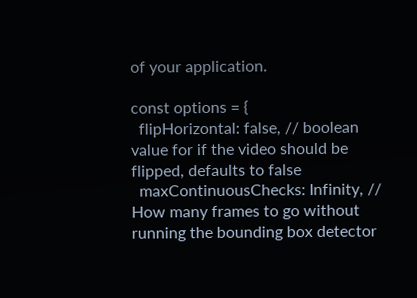of your application.

const options = {
  flipHorizontal: false, // boolean value for if the video should be flipped, defaults to false
  maxContinuousChecks: Infinity, // How many frames to go without running the bounding box detector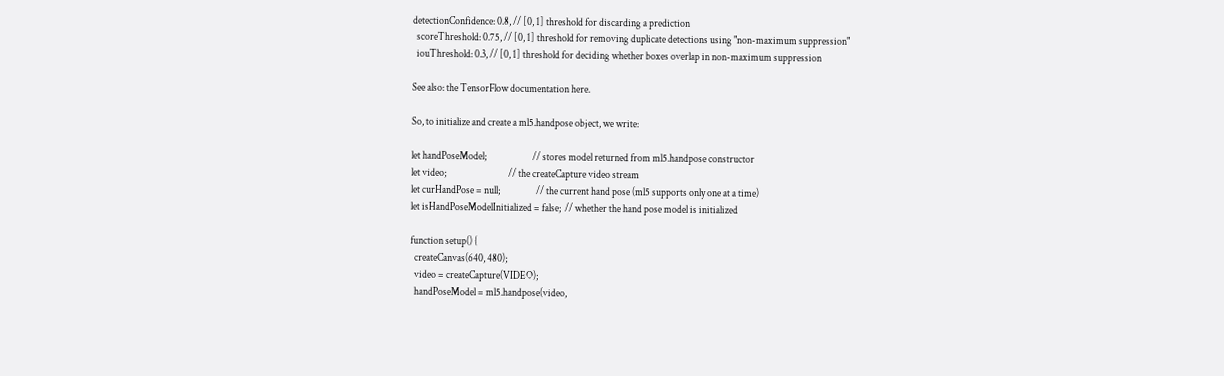detectionConfidence: 0.8, // [0, 1] threshold for discarding a prediction
  scoreThreshold: 0.75, // [0, 1] threshold for removing duplicate detections using "non-maximum suppression"
  iouThreshold: 0.3, // [0, 1] threshold for deciding whether boxes overlap in non-maximum suppression

See also: the TensorFlow documentation here.

So, to initialize and create a ml5.handpose object, we write:

let handPoseModel;                       // stores model returned from ml5.handpose constructor
let video;                               // the createCapture video stream
let curHandPose = null;                  // the current hand pose (ml5 supports only one at a time)
let isHandPoseModelInitialized = false;  // whether the hand pose model is initialized

function setup() {
  createCanvas(640, 480);
  video = createCapture(VIDEO);
  handPoseModel = ml5.handpose(video,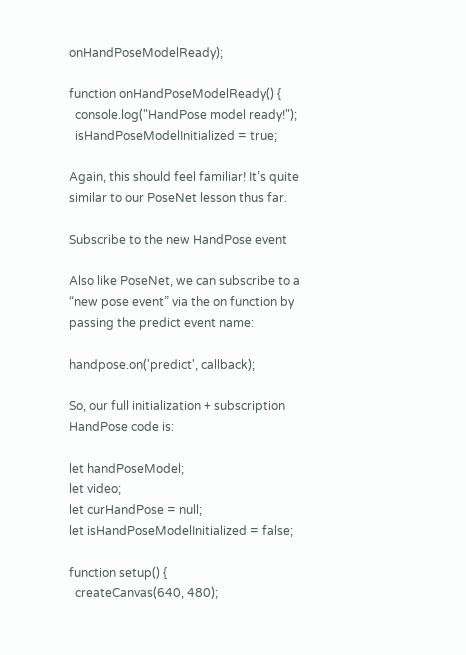onHandPoseModelReady);

function onHandPoseModelReady() {
  console.log("HandPose model ready!");
  isHandPoseModelInitialized = true;

Again, this should feel familiar! It’s quite similar to our PoseNet lesson thus far.

Subscribe to the new HandPose event

Also like PoseNet, we can subscribe to a “new pose event” via the on function by passing the predict event name:

handpose.on('predict', callback);

So, our full initialization + subscription HandPose code is:

let handPoseModel;
let video;
let curHandPose = null;
let isHandPoseModelInitialized = false;

function setup() {
  createCanvas(640, 480);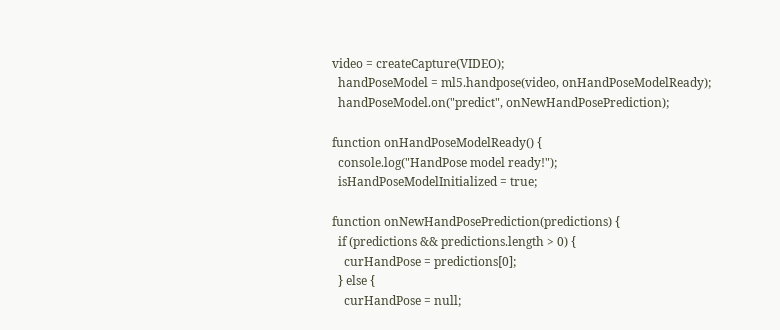video = createCapture(VIDEO);
  handPoseModel = ml5.handpose(video, onHandPoseModelReady);
  handPoseModel.on("predict", onNewHandPosePrediction);

function onHandPoseModelReady() {
  console.log("HandPose model ready!");
  isHandPoseModelInitialized = true;

function onNewHandPosePrediction(predictions) {
  if (predictions && predictions.length > 0) {
    curHandPose = predictions[0];
  } else {
    curHandPose = null;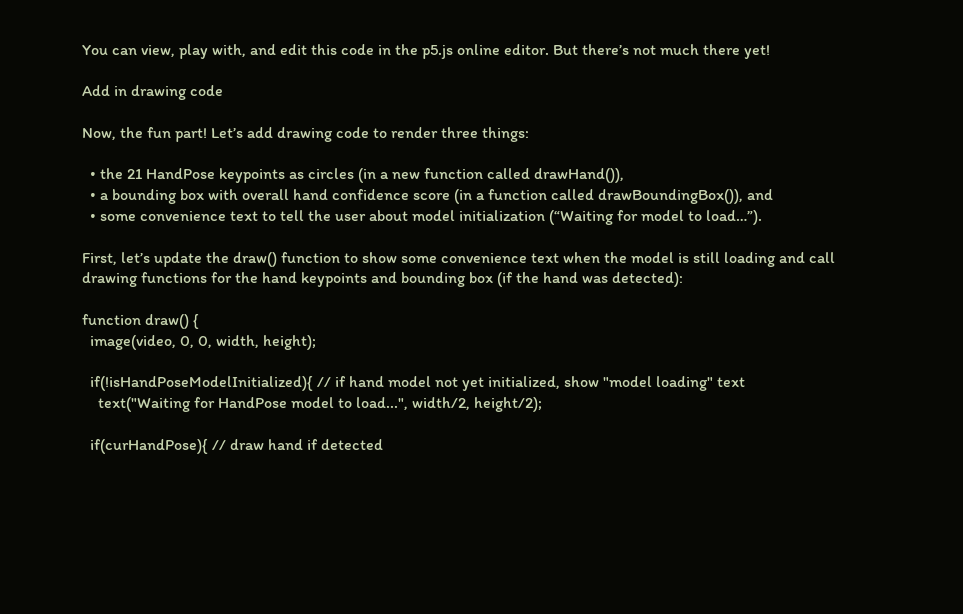You can view, play with, and edit this code in the p5.js online editor. But there’s not much there yet!

Add in drawing code

Now, the fun part! Let’s add drawing code to render three things:

  • the 21 HandPose keypoints as circles (in a new function called drawHand()),
  • a bounding box with overall hand confidence score (in a function called drawBoundingBox()), and
  • some convenience text to tell the user about model initialization (“Waiting for model to load…”).

First, let’s update the draw() function to show some convenience text when the model is still loading and call drawing functions for the hand keypoints and bounding box (if the hand was detected):

function draw() {
  image(video, 0, 0, width, height);

  if(!isHandPoseModelInitialized){ // if hand model not yet initialized, show "model loading" text
    text("Waiting for HandPose model to load...", width/2, height/2);

  if(curHandPose){ // draw hand if detected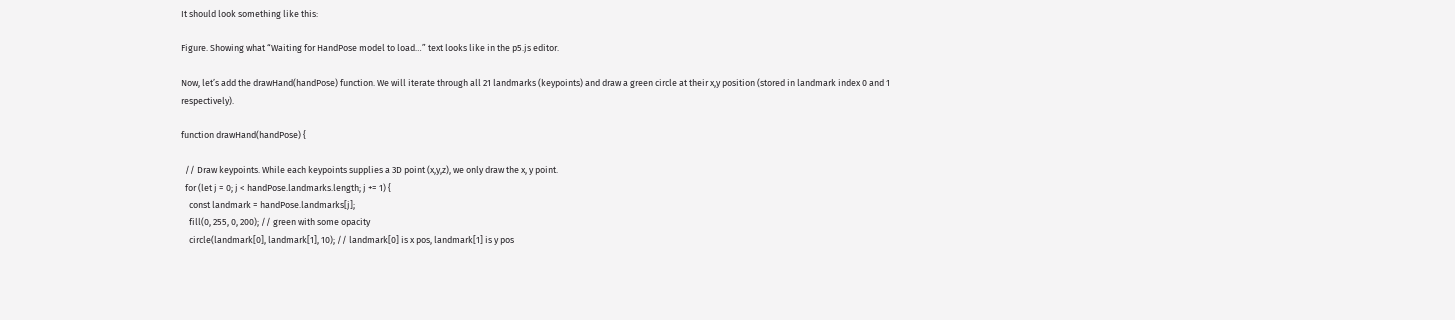It should look something like this:

Figure. Showing what “Waiting for HandPose model to load…” text looks like in the p5.js editor.

Now, let’s add the drawHand(handPose) function. We will iterate through all 21 landmarks (keypoints) and draw a green circle at their x,y position (stored in landmark index 0 and 1 respectively).

function drawHand(handPose) {

  // Draw keypoints. While each keypoints supplies a 3D point (x,y,z), we only draw the x, y point.
  for (let j = 0; j < handPose.landmarks.length; j += 1) {
    const landmark = handPose.landmarks[j];
    fill(0, 255, 0, 200); // green with some opacity
    circle(landmark[0], landmark[1], 10); // landmark[0] is x pos, landmark[1] is y pos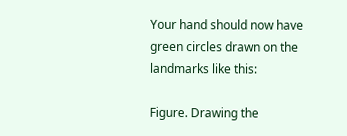Your hand should now have green circles drawn on the landmarks like this:

Figure. Drawing the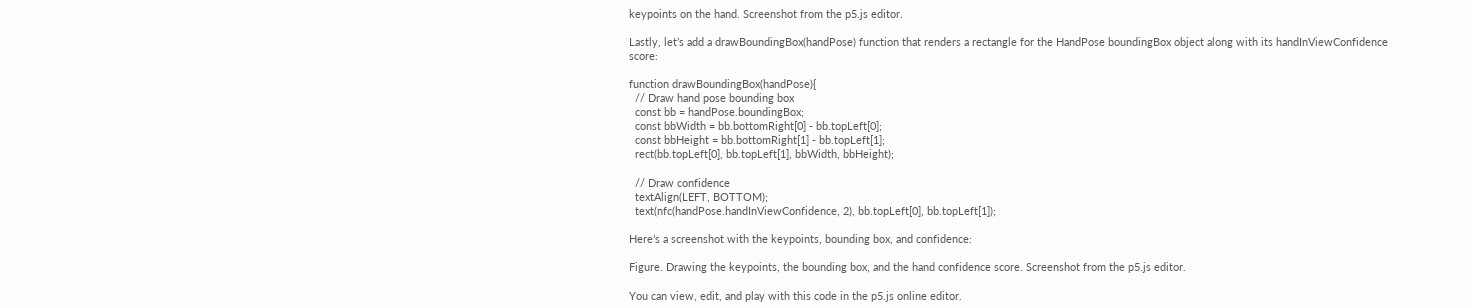keypoints on the hand. Screenshot from the p5.js editor.

Lastly, let’s add a drawBoundingBox(handPose) function that renders a rectangle for the HandPose boundingBox object along with its handInViewConfidence score:

function drawBoundingBox(handPose){
  // Draw hand pose bounding box
  const bb = handPose.boundingBox;
  const bbWidth = bb.bottomRight[0] - bb.topLeft[0];
  const bbHeight = bb.bottomRight[1] - bb.topLeft[1];
  rect(bb.topLeft[0], bb.topLeft[1], bbWidth, bbHeight);

  // Draw confidence
  textAlign(LEFT, BOTTOM);
  text(nfc(handPose.handInViewConfidence, 2), bb.topLeft[0], bb.topLeft[1]);

Here’s a screenshot with the keypoints, bounding box, and confidence:

Figure. Drawing the keypoints, the bounding box, and the hand confidence score. Screenshot from the p5.js editor.

You can view, edit, and play with this code in the p5.js online editor.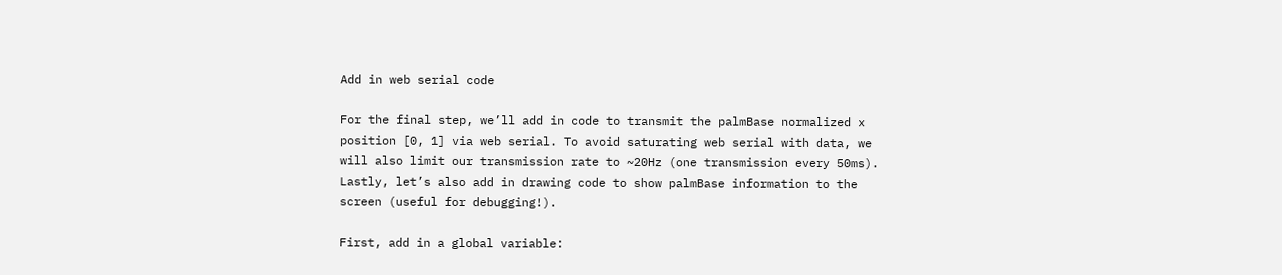Add in web serial code

For the final step, we’ll add in code to transmit the palmBase normalized x position [0, 1] via web serial. To avoid saturating web serial with data, we will also limit our transmission rate to ~20Hz (one transmission every 50ms). Lastly, let’s also add in drawing code to show palmBase information to the screen (useful for debugging!).

First, add in a global variable: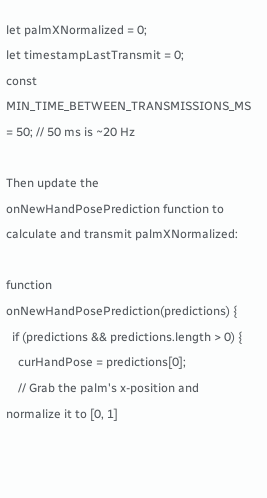let palmXNormalized = 0;
let timestampLastTransmit = 0;
const MIN_TIME_BETWEEN_TRANSMISSIONS_MS = 50; // 50 ms is ~20 Hz

Then update the onNewHandPosePrediction function to calculate and transmit palmXNormalized:

function onNewHandPosePrediction(predictions) {
  if (predictions && predictions.length > 0) {
    curHandPose = predictions[0];
    // Grab the palm's x-position and normalize it to [0, 1]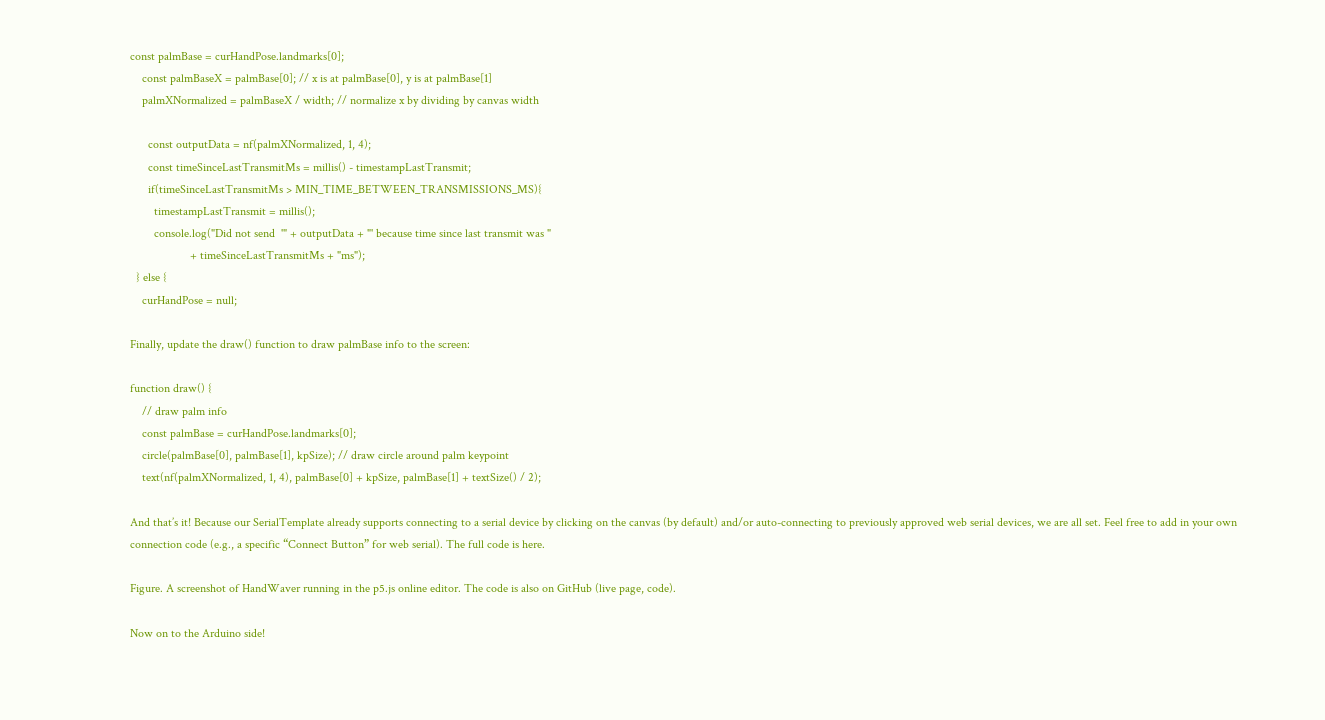const palmBase = curHandPose.landmarks[0];
    const palmBaseX = palmBase[0]; // x is at palmBase[0], y is at palmBase[1]
    palmXNormalized = palmBaseX / width; // normalize x by dividing by canvas width

      const outputData = nf(palmXNormalized, 1, 4);
      const timeSinceLastTransmitMs = millis() - timestampLastTransmit;
      if(timeSinceLastTransmitMs > MIN_TIME_BETWEEN_TRANSMISSIONS_MS){
        timestampLastTransmit = millis();
        console.log("Did not send  '" + outputData + "' because time since last transmit was "
                    + timeSinceLastTransmitMs + "ms");
  } else {
    curHandPose = null;

Finally, update the draw() function to draw palmBase info to the screen:

function draw() {
    // draw palm info
    const palmBase = curHandPose.landmarks[0];
    circle(palmBase[0], palmBase[1], kpSize); // draw circle around palm keypoint
    text(nf(palmXNormalized, 1, 4), palmBase[0] + kpSize, palmBase[1] + textSize() / 2);

And that’s it! Because our SerialTemplate already supports connecting to a serial device by clicking on the canvas (by default) and/or auto-connecting to previously approved web serial devices, we are all set. Feel free to add in your own connection code (e.g., a specific “Connect Button” for web serial). The full code is here.

Figure. A screenshot of HandWaver running in the p5.js online editor. The code is also on GitHub (live page, code).

Now on to the Arduino side!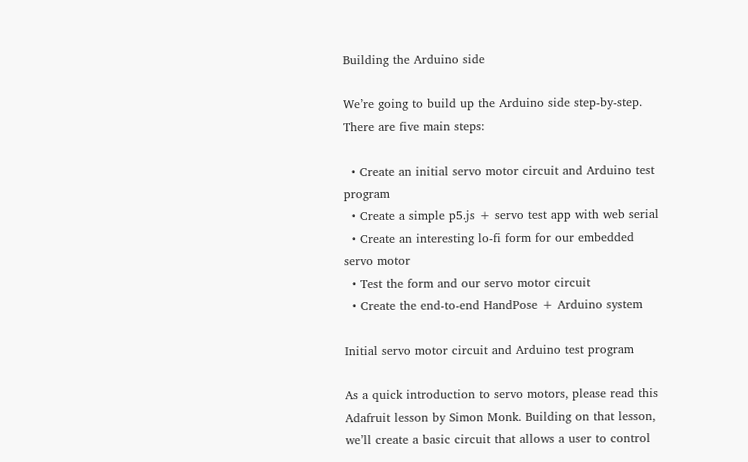Building the Arduino side

We’re going to build up the Arduino side step-by-step. There are five main steps:

  • Create an initial servo motor circuit and Arduino test program
  • Create a simple p5.js + servo test app with web serial
  • Create an interesting lo-fi form for our embedded servo motor
  • Test the form and our servo motor circuit
  • Create the end-to-end HandPose + Arduino system

Initial servo motor circuit and Arduino test program

As a quick introduction to servo motors, please read this Adafruit lesson by Simon Monk. Building on that lesson, we’ll create a basic circuit that allows a user to control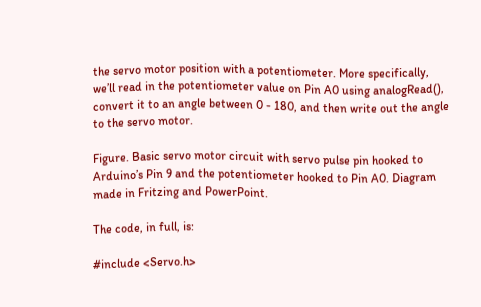the servo motor position with a potentiometer. More specifically, we’ll read in the potentiometer value on Pin A0 using analogRead(), convert it to an angle between 0 - 180, and then write out the angle to the servo motor.

Figure. Basic servo motor circuit with servo pulse pin hooked to Arduino’s Pin 9 and the potentiometer hooked to Pin A0. Diagram made in Fritzing and PowerPoint.

The code, in full, is:

#include <Servo.h>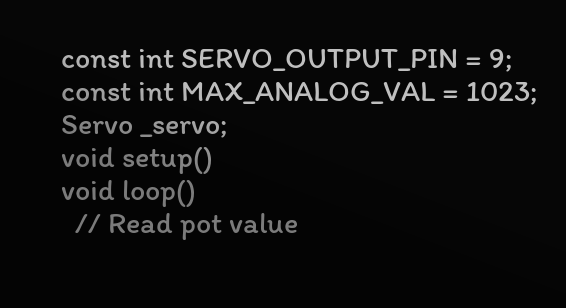const int SERVO_OUTPUT_PIN = 9;
const int MAX_ANALOG_VAL = 1023;
Servo _servo;
void setup()
void loop()
  // Read pot value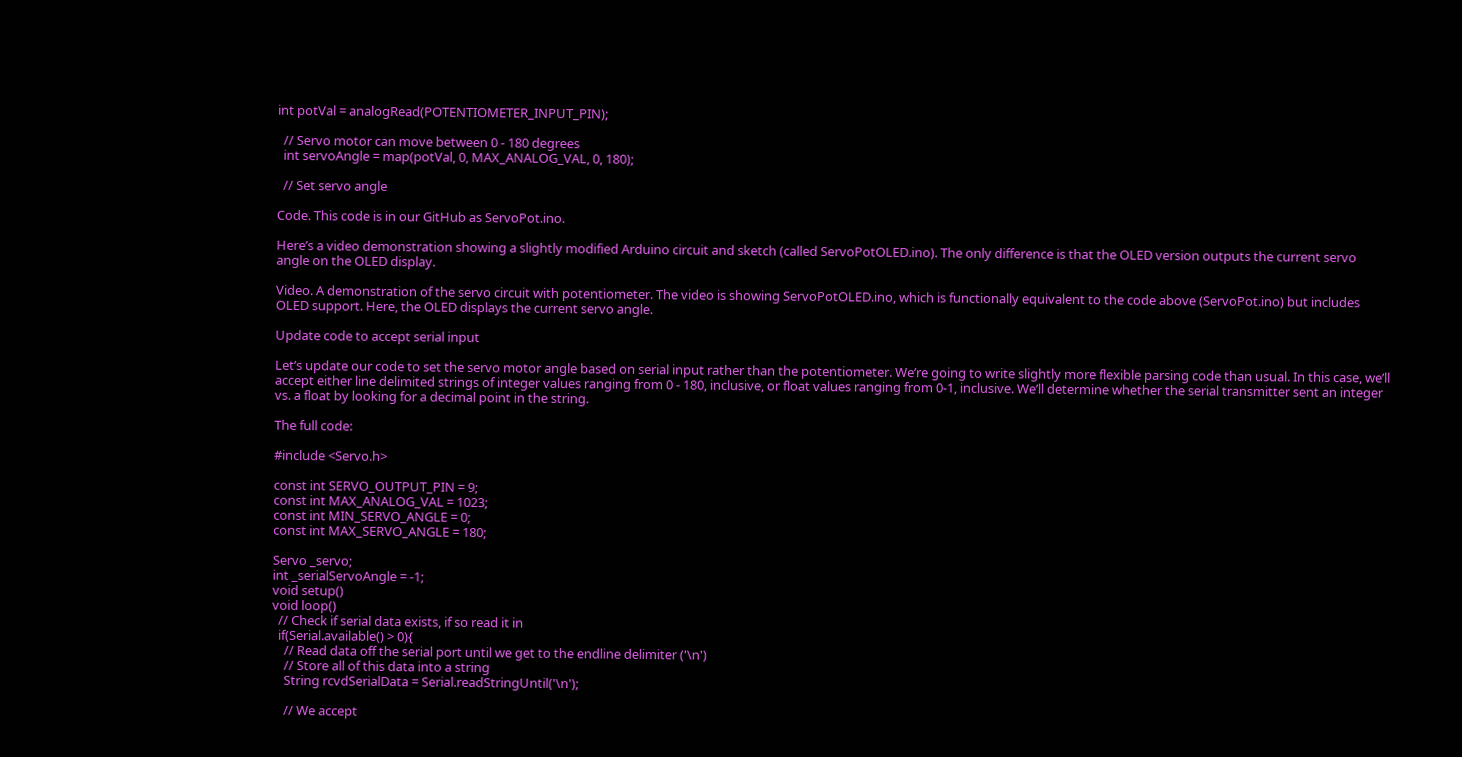int potVal = analogRead(POTENTIOMETER_INPUT_PIN);

  // Servo motor can move between 0 - 180 degrees
  int servoAngle = map(potVal, 0, MAX_ANALOG_VAL, 0, 180);

  // Set servo angle

Code. This code is in our GitHub as ServoPot.ino.

Here’s a video demonstration showing a slightly modified Arduino circuit and sketch (called ServoPotOLED.ino). The only difference is that the OLED version outputs the current servo angle on the OLED display.

Video. A demonstration of the servo circuit with potentiometer. The video is showing ServoPotOLED.ino, which is functionally equivalent to the code above (ServoPot.ino) but includes OLED support. Here, the OLED displays the current servo angle.

Update code to accept serial input

Let’s update our code to set the servo motor angle based on serial input rather than the potentiometer. We’re going to write slightly more flexible parsing code than usual. In this case, we’ll accept either line delimited strings of integer values ranging from 0 - 180, inclusive, or float values ranging from 0-1, inclusive. We’ll determine whether the serial transmitter sent an integer vs. a float by looking for a decimal point in the string.

The full code:

#include <Servo.h>

const int SERVO_OUTPUT_PIN = 9;
const int MAX_ANALOG_VAL = 1023;
const int MIN_SERVO_ANGLE = 0;
const int MAX_SERVO_ANGLE = 180;

Servo _servo;
int _serialServoAngle = -1;
void setup()
void loop()
  // Check if serial data exists, if so read it in
  if(Serial.available() > 0){
    // Read data off the serial port until we get to the endline delimiter ('\n')
    // Store all of this data into a string
    String rcvdSerialData = Serial.readStringUntil('\n');

    // We accept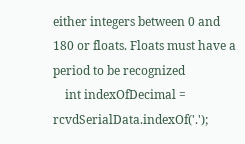either integers between 0 and 180 or floats. Floats must have a period to be recognized
    int indexOfDecimal = rcvdSerialData.indexOf('.');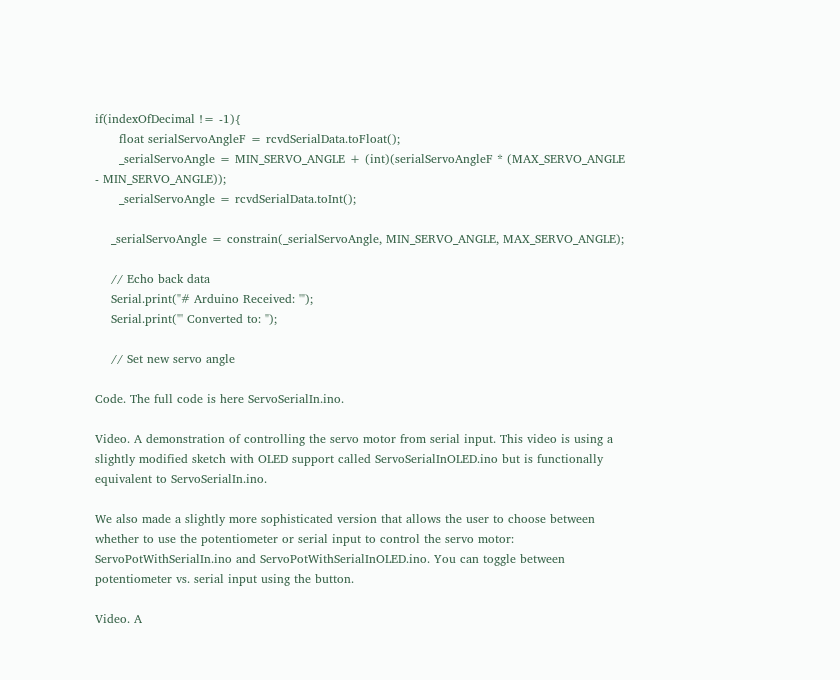if(indexOfDecimal != -1){
      float serialServoAngleF = rcvdSerialData.toFloat();
      _serialServoAngle = MIN_SERVO_ANGLE + (int)(serialServoAngleF * (MAX_SERVO_ANGLE - MIN_SERVO_ANGLE));
      _serialServoAngle = rcvdSerialData.toInt();

    _serialServoAngle = constrain(_serialServoAngle, MIN_SERVO_ANGLE, MAX_SERVO_ANGLE);

    // Echo back data
    Serial.print("# Arduino Received: '");
    Serial.print("' Converted to: ");

    // Set new servo angle

Code. The full code is here ServoSerialIn.ino.

Video. A demonstration of controlling the servo motor from serial input. This video is using a slightly modified sketch with OLED support called ServoSerialInOLED.ino but is functionally equivalent to ServoSerialIn.ino.

We also made a slightly more sophisticated version that allows the user to choose between whether to use the potentiometer or serial input to control the servo motor: ServoPotWithSerialIn.ino and ServoPotWithSerialInOLED.ino. You can toggle between potentiometer vs. serial input using the button.

Video. A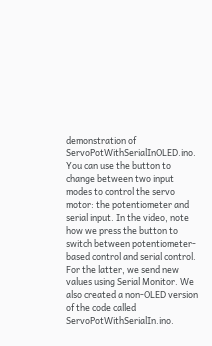demonstration of ServoPotWithSerialInOLED.ino. You can use the button to change between two input modes to control the servo motor: the potentiometer and serial input. In the video, note how we press the button to switch between potentiometer-based control and serial control. For the latter, we send new values using Serial Monitor. We also created a non-OLED version of the code called ServoPotWithSerialIn.ino.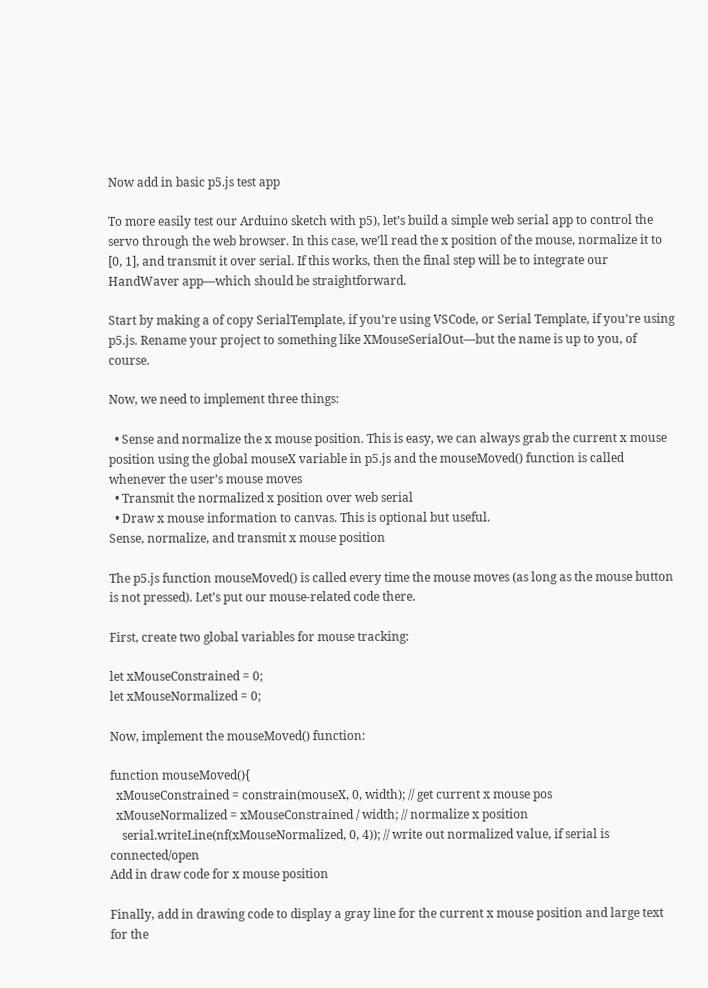Now add in basic p5.js test app

To more easily test our Arduino sketch with p5), let’s build a simple web serial app to control the servo through the web browser. In this case, we’ll read the x position of the mouse, normalize it to [0, 1], and transmit it over serial. If this works, then the final step will be to integrate our HandWaver app—which should be straightforward.

Start by making a of copy SerialTemplate, if you’re using VSCode, or Serial Template, if you’re using p5.js. Rename your project to something like XMouseSerialOut—but the name is up to you, of course.

Now, we need to implement three things:

  • Sense and normalize the x mouse position. This is easy, we can always grab the current x mouse position using the global mouseX variable in p5.js and the mouseMoved() function is called whenever the user’s mouse moves
  • Transmit the normalized x position over web serial
  • Draw x mouse information to canvas. This is optional but useful.
Sense, normalize, and transmit x mouse position

The p5.js function mouseMoved() is called every time the mouse moves (as long as the mouse button is not pressed). Let’s put our mouse-related code there.

First, create two global variables for mouse tracking:

let xMouseConstrained = 0;
let xMouseNormalized = 0;

Now, implement the mouseMoved() function:

function mouseMoved(){
  xMouseConstrained = constrain(mouseX, 0, width); // get current x mouse pos
  xMouseNormalized = xMouseConstrained / width; // normalize x position
    serial.writeLine(nf(xMouseNormalized, 0, 4)); // write out normalized value, if serial is connected/open
Add in draw code for x mouse position

Finally, add in drawing code to display a gray line for the current x mouse position and large text for the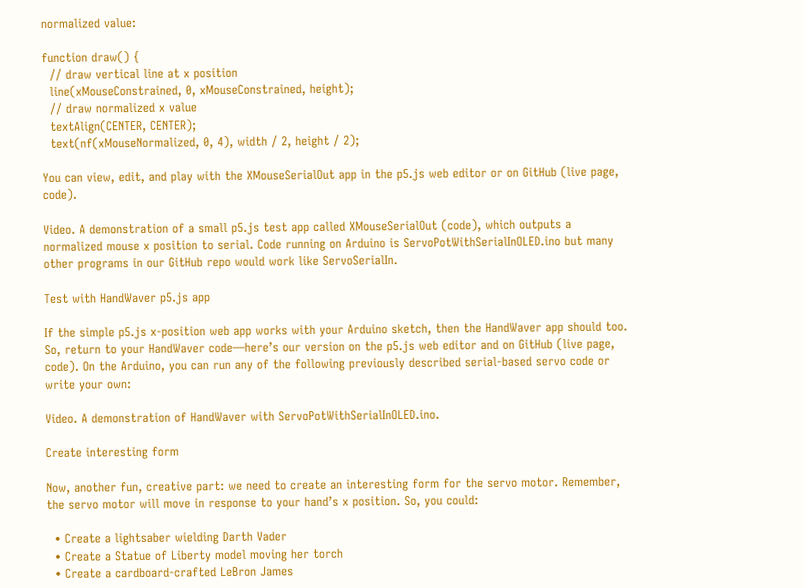normalized value:

function draw() {
  // draw vertical line at x position
  line(xMouseConstrained, 0, xMouseConstrained, height);
  // draw normalized x value
  textAlign(CENTER, CENTER);
  text(nf(xMouseNormalized, 0, 4), width / 2, height / 2);

You can view, edit, and play with the XMouseSerialOut app in the p5.js web editor or on GitHub (live page, code).

Video. A demonstration of a small p5.js test app called XMouseSerialOut (code), which outputs a normalized mouse x position to serial. Code running on Arduino is ServoPotWithSerialInOLED.ino but many other programs in our GitHub repo would work like ServoSerialIn.

Test with HandWaver p5.js app

If the simple p5.js x-position web app works with your Arduino sketch, then the HandWaver app should too. So, return to your HandWaver code—here’s our version on the p5.js web editor and on GitHub (live page, code). On the Arduino, you can run any of the following previously described serial-based servo code or write your own:

Video. A demonstration of HandWaver with ServoPotWithSerialInOLED.ino.

Create interesting form

Now, another fun, creative part: we need to create an interesting form for the servo motor. Remember, the servo motor will move in response to your hand’s x position. So, you could:

  • Create a lightsaber wielding Darth Vader
  • Create a Statue of Liberty model moving her torch
  • Create a cardboard-crafted LeBron James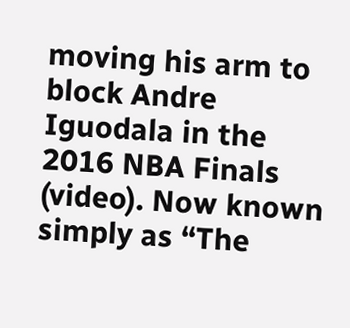moving his arm to block Andre Iguodala in the 2016 NBA Finals (video). Now known simply as “The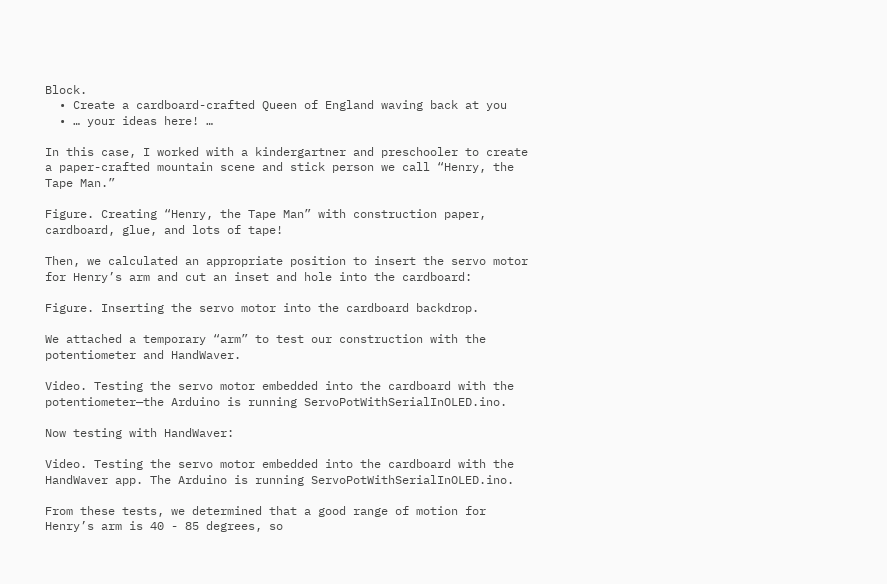Block.
  • Create a cardboard-crafted Queen of England waving back at you
  • … your ideas here! …

In this case, I worked with a kindergartner and preschooler to create a paper-crafted mountain scene and stick person we call “Henry, the Tape Man.”

Figure. Creating “Henry, the Tape Man” with construction paper, cardboard, glue, and lots of tape!

Then, we calculated an appropriate position to insert the servo motor for Henry’s arm and cut an inset and hole into the cardboard:

Figure. Inserting the servo motor into the cardboard backdrop.

We attached a temporary “arm” to test our construction with the potentiometer and HandWaver.

Video. Testing the servo motor embedded into the cardboard with the potentiometer—the Arduino is running ServoPotWithSerialInOLED.ino.

Now testing with HandWaver:

Video. Testing the servo motor embedded into the cardboard with the HandWaver app. The Arduino is running ServoPotWithSerialInOLED.ino.

From these tests, we determined that a good range of motion for Henry’s arm is 40 - 85 degrees, so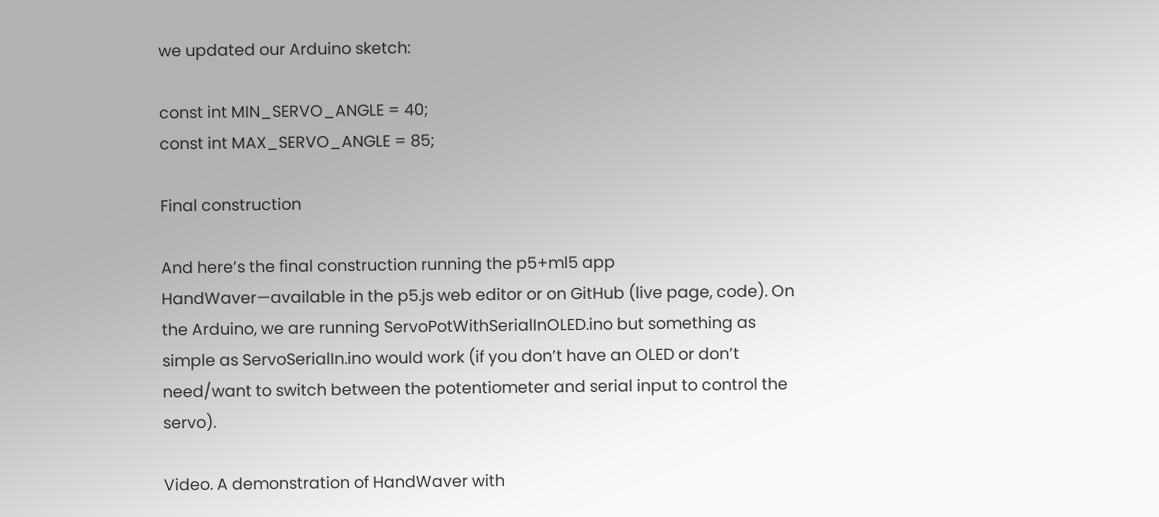we updated our Arduino sketch:

const int MIN_SERVO_ANGLE = 40;
const int MAX_SERVO_ANGLE = 85;

Final construction

And here’s the final construction running the p5+ml5 app HandWaver—available in the p5.js web editor or on GitHub (live page, code). On the Arduino, we are running ServoPotWithSerialInOLED.ino but something as simple as ServoSerialIn.ino would work (if you don’t have an OLED or don’t need/want to switch between the potentiometer and serial input to control the servo).

Video. A demonstration of HandWaver with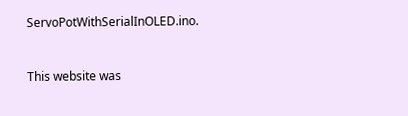ServoPotWithSerialInOLED.ino.


This website was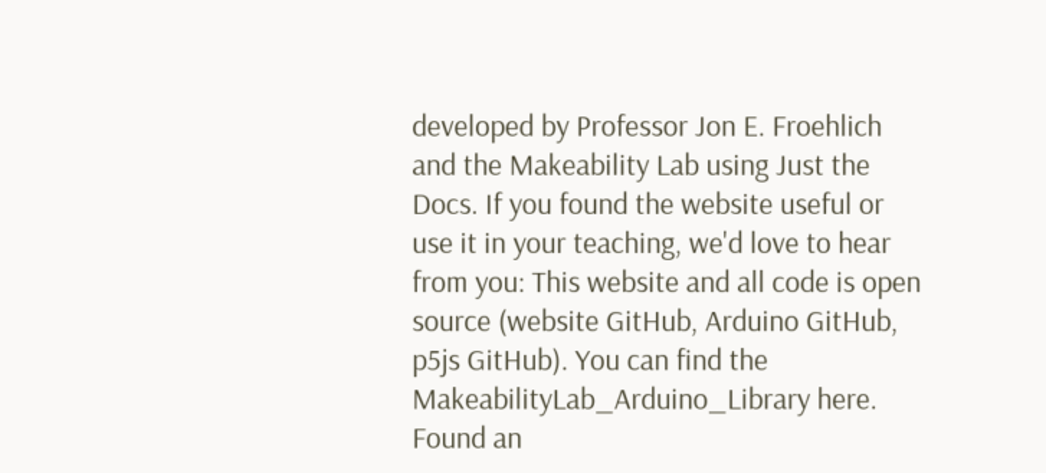developed by Professor Jon E. Froehlich and the Makeability Lab using Just the Docs. If you found the website useful or use it in your teaching, we'd love to hear from you: This website and all code is open source (website GitHub, Arduino GitHub, p5js GitHub). You can find the MakeabilityLab_Arduino_Library here. Found an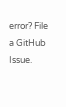error? File a GitHub Issue.